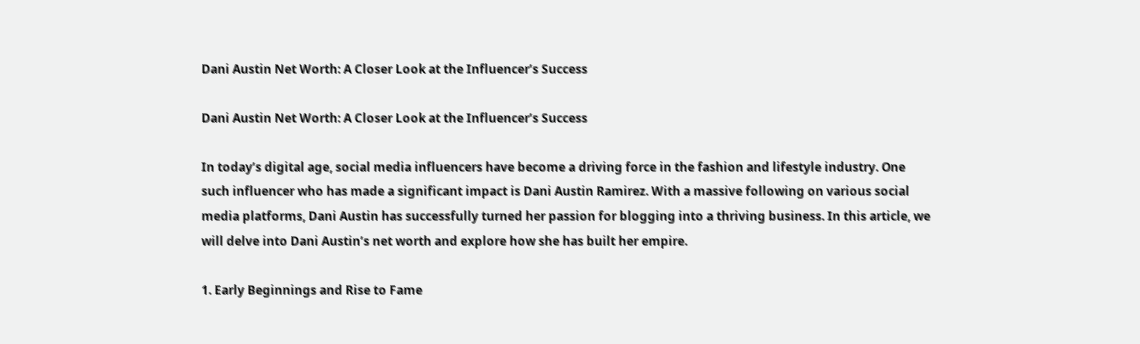Dani Austin Net Worth: A Closer Look at the Influencer’s Success

Dani Austin Net Worth: A Closer Look at the Influencer’s Success

In today’s digital age, social media influencers have become a driving force in the fashion and lifestyle industry. One such influencer who has made a significant impact is Dani Austin Ramirez. With a massive following on various social media platforms, Dani Austin has successfully turned her passion for blogging into a thriving business. In this article, we will delve into Dani Austin’s net worth and explore how she has built her empire.

1. Early Beginnings and Rise to Fame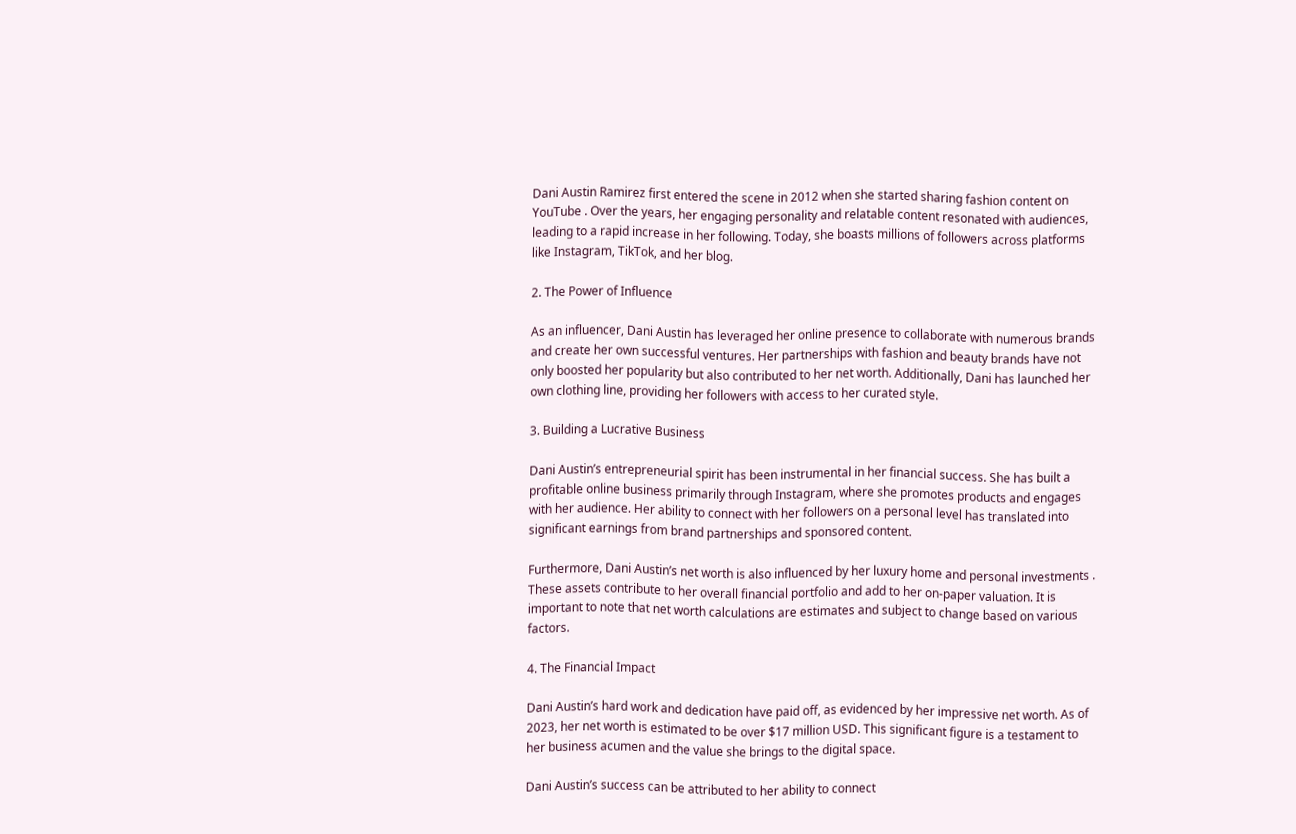Dani Austin Ramirez first entered the scene in 2012 when she started sharing fashion content on YouTube . Over the years, her engaging personality and relatable content resonated with audiences, leading to a rapid increase in her following. Today, she boasts millions of followers across platforms like Instagram, TikTok, and her blog.

2. The Power of Influence

As an influencer, Dani Austin has leveraged her online presence to collaborate with numerous brands and create her own successful ventures. Her partnerships with fashion and beauty brands have not only boosted her popularity but also contributed to her net worth. Additionally, Dani has launched her own clothing line, providing her followers with access to her curated style.

3. Building a Lucrative Business

Dani Austin’s entrepreneurial spirit has been instrumental in her financial success. She has built a profitable online business primarily through Instagram, where she promotes products and engages with her audience. Her ability to connect with her followers on a personal level has translated into significant earnings from brand partnerships and sponsored content.

Furthermore, Dani Austin’s net worth is also influenced by her luxury home and personal investments . These assets contribute to her overall financial portfolio and add to her on-paper valuation. It is important to note that net worth calculations are estimates and subject to change based on various factors.

4. The Financial Impact

Dani Austin’s hard work and dedication have paid off, as evidenced by her impressive net worth. As of 2023, her net worth is estimated to be over $17 million USD. This significant figure is a testament to her business acumen and the value she brings to the digital space.

Dani Austin’s success can be attributed to her ability to connect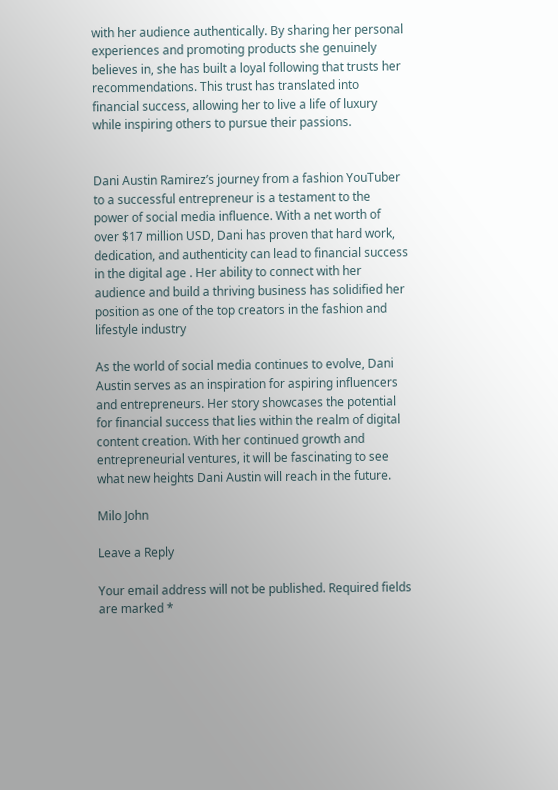with her audience authentically. By sharing her personal experiences and promoting products she genuinely believes in, she has built a loyal following that trusts her recommendations. This trust has translated into financial success, allowing her to live a life of luxury while inspiring others to pursue their passions.


Dani Austin Ramirez’s journey from a fashion YouTuber to a successful entrepreneur is a testament to the power of social media influence. With a net worth of over $17 million USD, Dani has proven that hard work, dedication, and authenticity can lead to financial success in the digital age . Her ability to connect with her audience and build a thriving business has solidified her position as one of the top creators in the fashion and lifestyle industry

As the world of social media continues to evolve, Dani Austin serves as an inspiration for aspiring influencers and entrepreneurs. Her story showcases the potential for financial success that lies within the realm of digital content creation. With her continued growth and entrepreneurial ventures, it will be fascinating to see what new heights Dani Austin will reach in the future.

Milo John

Leave a Reply

Your email address will not be published. Required fields are marked *